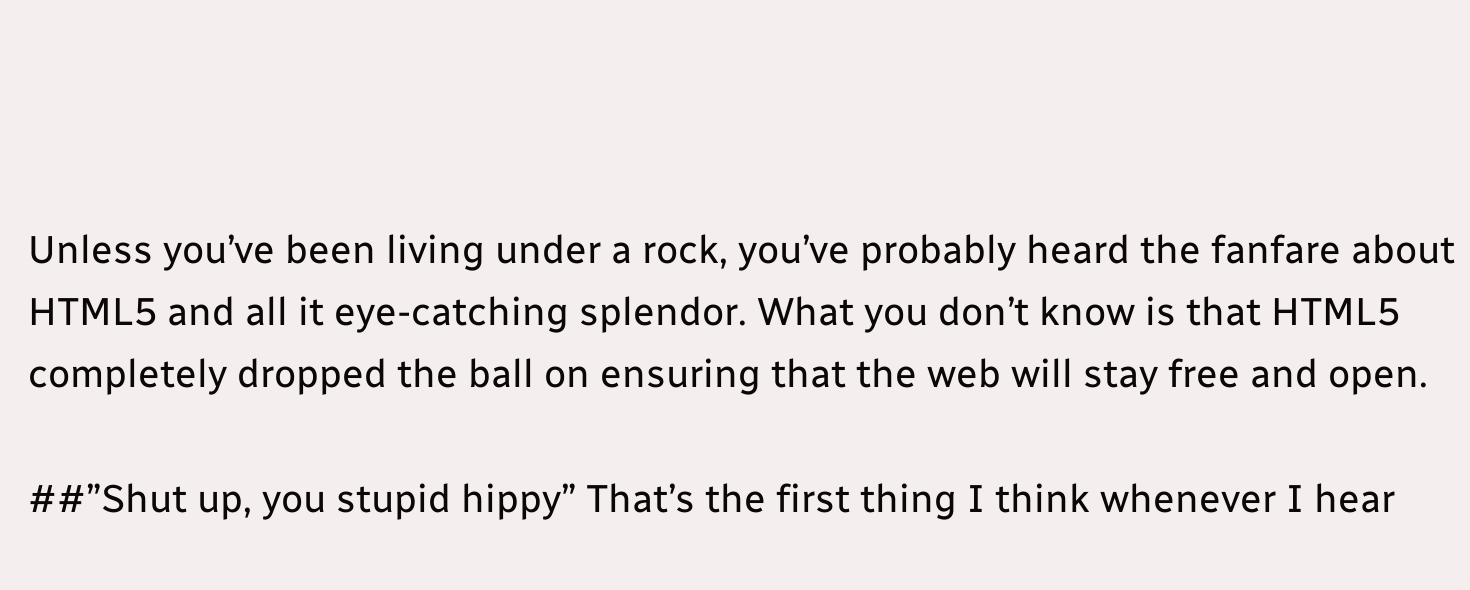Unless you’ve been living under a rock, you’ve probably heard the fanfare about HTML5 and all it eye-catching splendor. What you don’t know is that HTML5 completely dropped the ball on ensuring that the web will stay free and open.

##”Shut up, you stupid hippy” That’s the first thing I think whenever I hear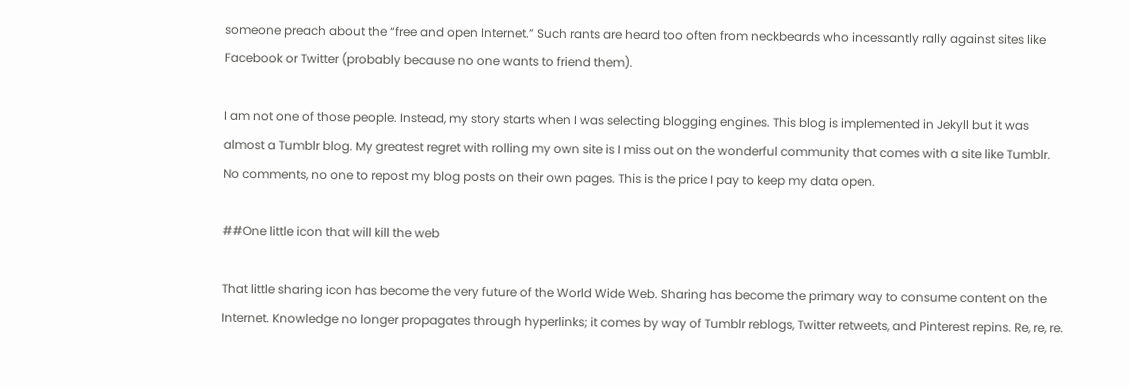someone preach about the “free and open Internet.” Such rants are heard too often from neckbeards who incessantly rally against sites like Facebook or Twitter (probably because no one wants to friend them).

I am not one of those people. Instead, my story starts when I was selecting blogging engines. This blog is implemented in Jekyll but it was almost a Tumblr blog. My greatest regret with rolling my own site is I miss out on the wonderful community that comes with a site like Tumblr. No comments, no one to repost my blog posts on their own pages. This is the price I pay to keep my data open.

##One little icon that will kill the web

That little sharing icon has become the very future of the World Wide Web. Sharing has become the primary way to consume content on the Internet. Knowledge no longer propagates through hyperlinks; it comes by way of Tumblr reblogs, Twitter retweets, and Pinterest repins. Re, re, re.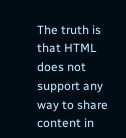The truth is that HTML does not support any way to share content in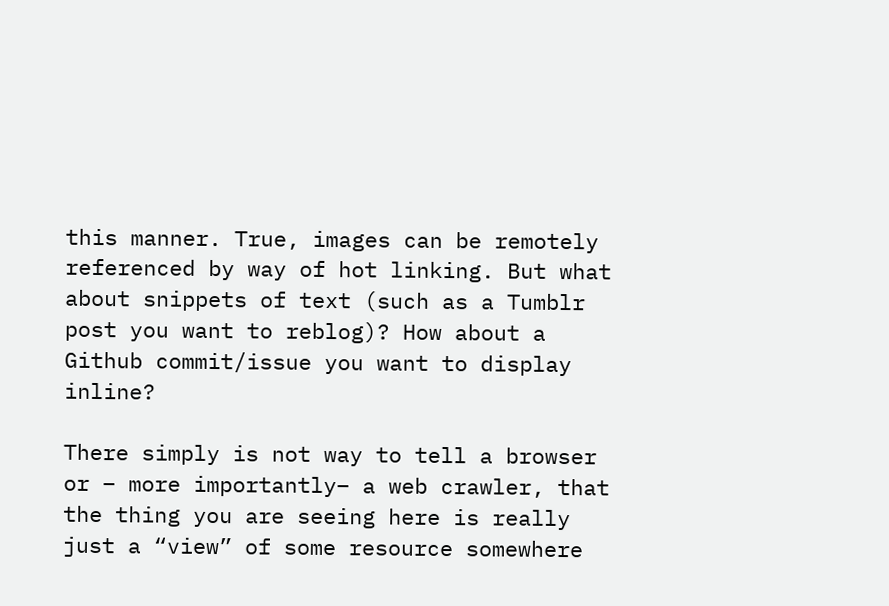this manner. True, images can be remotely referenced by way of hot linking. But what about snippets of text (such as a Tumblr post you want to reblog)? How about a Github commit/issue you want to display inline?

There simply is not way to tell a browser or – more importantly– a web crawler, that the thing you are seeing here is really just a “view” of some resource somewhere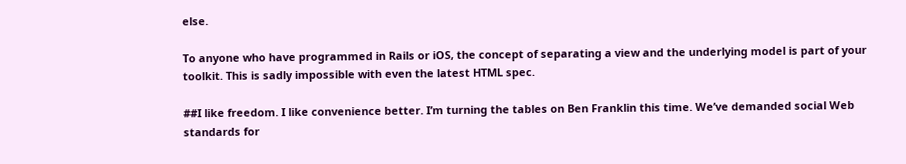else.

To anyone who have programmed in Rails or iOS, the concept of separating a view and the underlying model is part of your toolkit. This is sadly impossible with even the latest HTML spec.

##I like freedom. I like convenience better. I’m turning the tables on Ben Franklin this time. We’ve demanded social Web standards for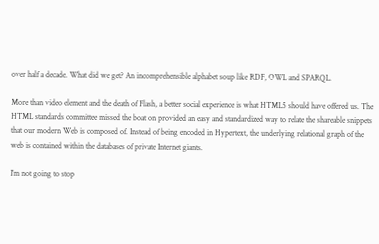over half a decade. What did we get? An incomprehensible alphabet soup like RDF, OWL and SPARQL.

More than video element and the death of Flash, a better social experience is what HTML5 should have offered us. The HTML standards committee missed the boat on provided an easy and standardized way to relate the shareable snippets that our modern Web is composed of. Instead of being encoded in Hypertext, the underlying relational graph of the web is contained within the databases of private Internet giants.

I’m not going to stop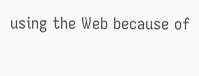using the Web because of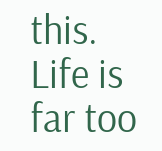this. Life is far too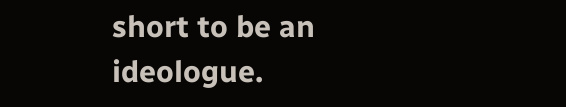short to be an ideologue.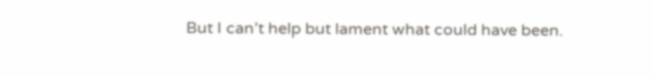But I can’t help but lament what could have been.